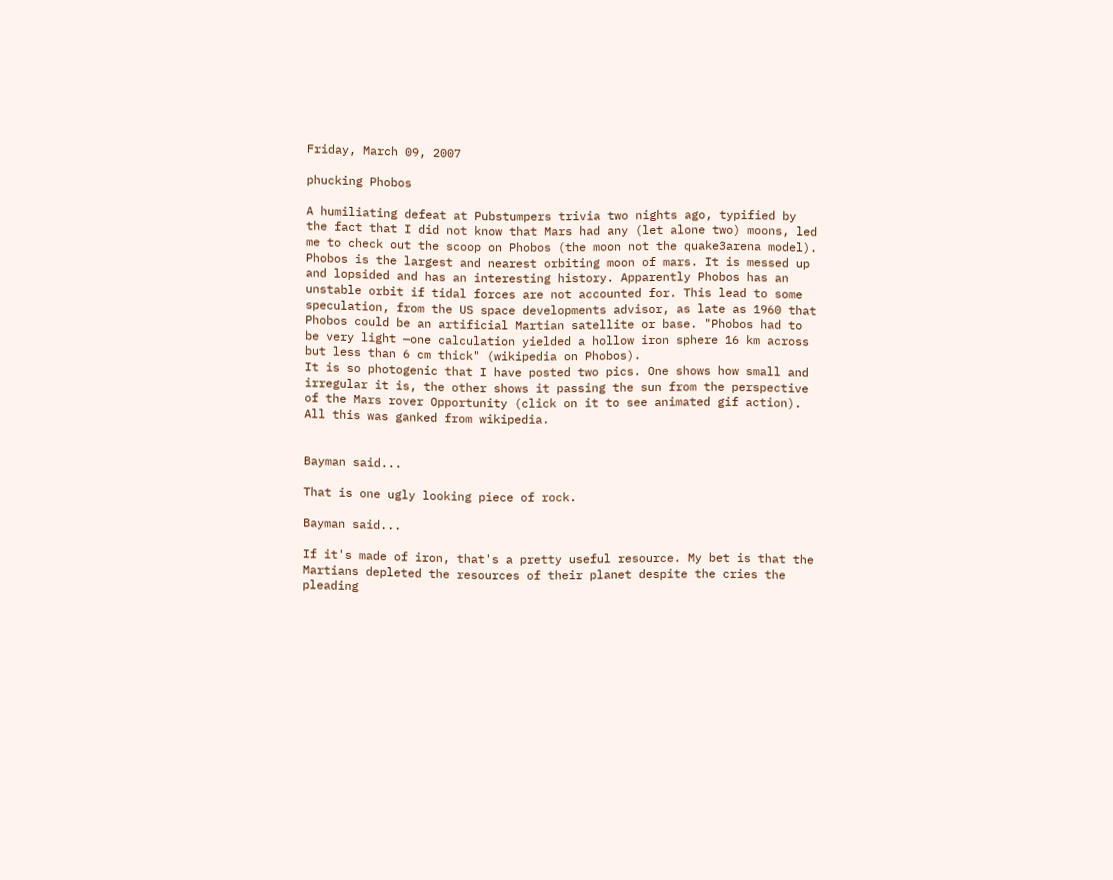Friday, March 09, 2007

phucking Phobos

A humiliating defeat at Pubstumpers trivia two nights ago, typified by the fact that I did not know that Mars had any (let alone two) moons, led me to check out the scoop on Phobos (the moon not the quake3arena model).
Phobos is the largest and nearest orbiting moon of mars. It is messed up and lopsided and has an interesting history. Apparently Phobos has an unstable orbit if tidal forces are not accounted for. This lead to some speculation, from the US space developments advisor, as late as 1960 that Phobos could be an artificial Martian satellite or base. "Phobos had to be very light —one calculation yielded a hollow iron sphere 16 km across but less than 6 cm thick" (wikipedia on Phobos).
It is so photogenic that I have posted two pics. One shows how small and irregular it is, the other shows it passing the sun from the perspective of the Mars rover Opportunity (click on it to see animated gif action).
All this was ganked from wikipedia.


Bayman said...

That is one ugly looking piece of rock.

Bayman said...

If it's made of iron, that's a pretty useful resource. My bet is that the Martians depleted the resources of their planet despite the cries the pleading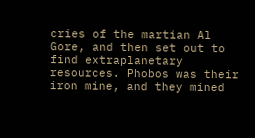cries of the martian Al Gore, and then set out to find extraplanetary resources. Phobos was their iron mine, and they mined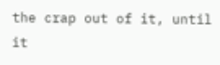the crap out of it, until it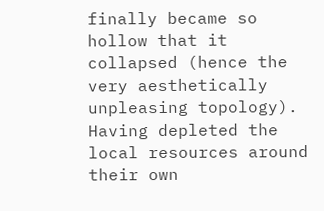finally became so hollow that it collapsed (hence the very aesthetically unpleasing topology). Having depleted the local resources around their own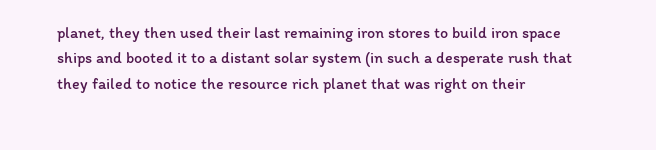planet, they then used their last remaining iron stores to build iron space ships and booted it to a distant solar system (in such a desperate rush that they failed to notice the resource rich planet that was right on their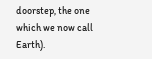doorstep, the one which we now call Earth).